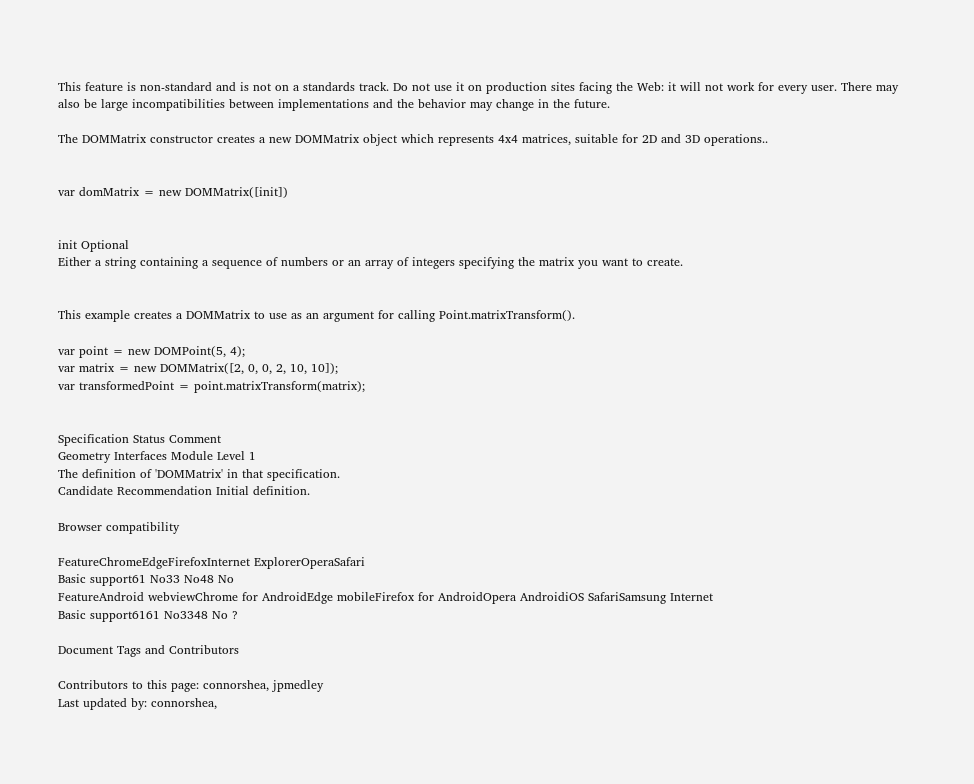This feature is non-standard and is not on a standards track. Do not use it on production sites facing the Web: it will not work for every user. There may also be large incompatibilities between implementations and the behavior may change in the future.

The DOMMatrix constructor creates a new DOMMatrix object which represents 4x4 matrices, suitable for 2D and 3D operations..


var domMatrix = new DOMMatrix([init])


init Optional
Either a string containing a sequence of numbers or an array of integers specifying the matrix you want to create.


This example creates a DOMMatrix to use as an argument for calling Point.matrixTransform().

var point = new DOMPoint(5, 4);
var matrix = new DOMMatrix([2, 0, 0, 2, 10, 10]);
var transformedPoint = point.matrixTransform(matrix);


Specification Status Comment
Geometry Interfaces Module Level 1
The definition of 'DOMMatrix' in that specification.
Candidate Recommendation Initial definition.

Browser compatibility

FeatureChromeEdgeFirefoxInternet ExplorerOperaSafari
Basic support61 No33 No48 No
FeatureAndroid webviewChrome for AndroidEdge mobileFirefox for AndroidOpera AndroidiOS SafariSamsung Internet
Basic support6161 No3348 No ?

Document Tags and Contributors

Contributors to this page: connorshea, jpmedley
Last updated by: connorshea,